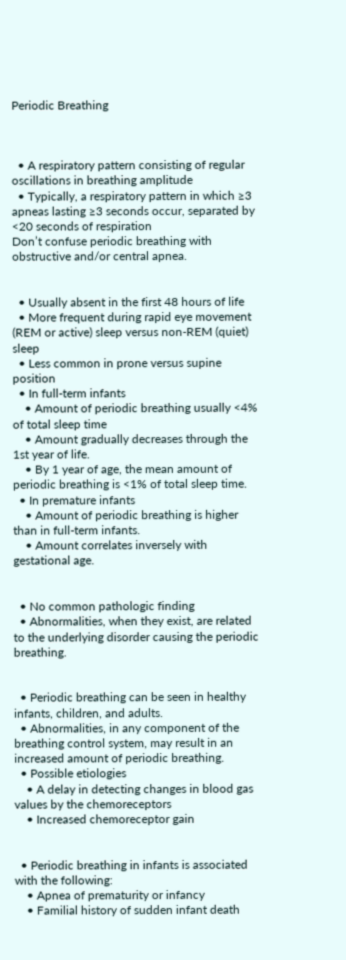Periodic Breathing



  • A respiratory pattern consisting of regular oscillations in breathing amplitude
  • Typically, a respiratory pattern in which ≥3 apneas lasting ≥3 seconds occur, separated by <20 seconds of respiration
Don’t confuse periodic breathing with obstructive and/or central apnea.


  • Usually absent in the first 48 hours of life
  • More frequent during rapid eye movement (REM or active) sleep versus non-REM (quiet) sleep
  • Less common in prone versus supine position
  • In full-term infants
    • Amount of periodic breathing usually <4% of total sleep time
    • Amount gradually decreases through the 1st year of life.
    • By 1 year of age, the mean amount of periodic breathing is <1% of total sleep time.
  • In premature infants
    • Amount of periodic breathing is higher than in full-term infants.
    • Amount correlates inversely with gestational age.


  • No common pathologic finding
  • Abnormalities, when they exist, are related to the underlying disorder causing the periodic breathing.


  • Periodic breathing can be seen in healthy infants, children, and adults.
  • Abnormalities, in any component of the breathing control system, may result in an increased amount of periodic breathing.
  • Possible etiologies
    • A delay in detecting changes in blood gas values by the chemoreceptors
    • Increased chemoreceptor gain


  • Periodic breathing in infants is associated with the following:
    • Apnea of prematurity or infancy
    • Familial history of sudden infant death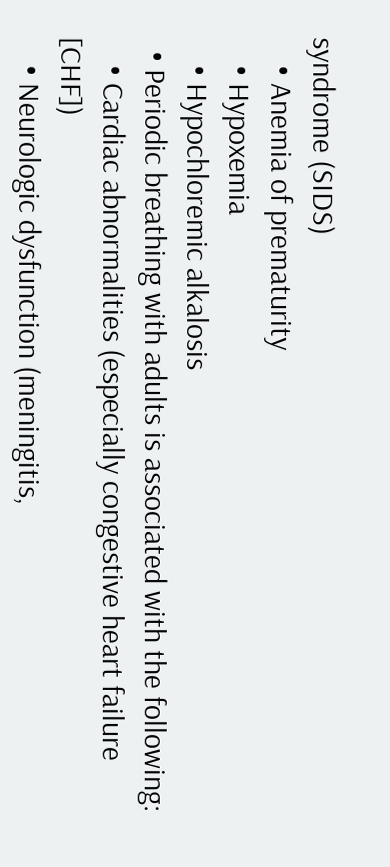syndrome (SIDS)
    • Anemia of prematurity
    • Hypoxemia
    • Hypochloremic alkalosis
  • Periodic breathing with adults is associated with the following:
    • Cardiac abnormalities (especially congestive heart failure [CHF])
    • Neurologic dysfunction (meningitis,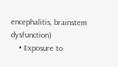encephalitis, brainstem dysfunction)
    • Exposure to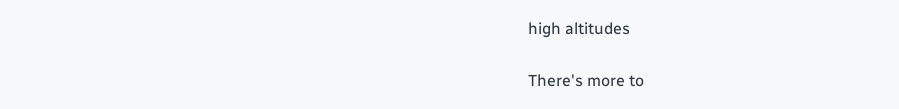high altitudes

There's more to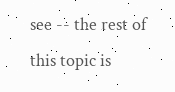see -- the rest of this topic is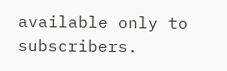available only to subscribers.